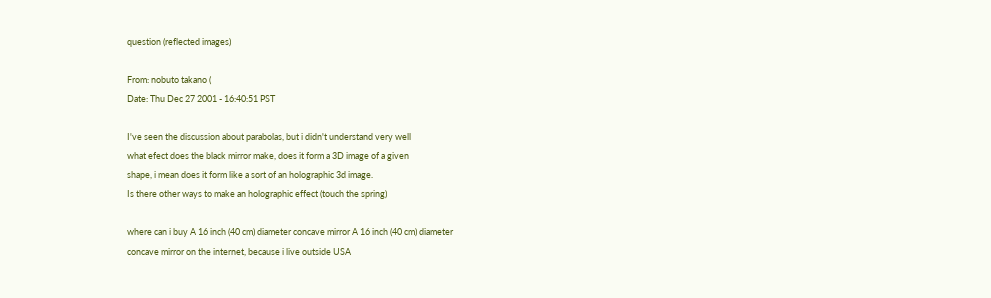question (reflected images)

From: nobuto takano (
Date: Thu Dec 27 2001 - 16:40:51 PST

I've seen the discussion about parabolas, but i didn't understand very well
what efect does the black mirror make, does it form a 3D image of a given
shape, i mean does it form like a sort of an holographic 3d image.
Is there other ways to make an holographic effect (touch the spring)

where can i buy A 16 inch (40 cm) diameter concave mirror A 16 inch (40 cm) diameter
concave mirror on the internet, because i live outside USA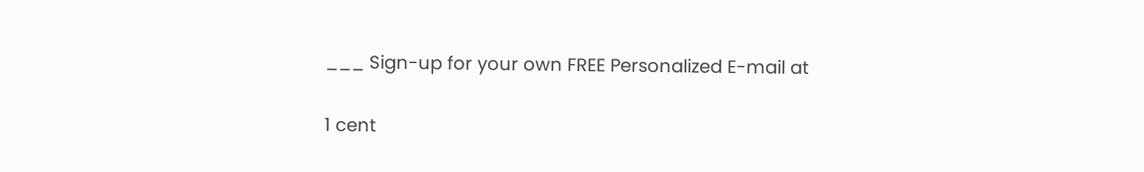___ Sign-up for your own FREE Personalized E-mail at

1 cent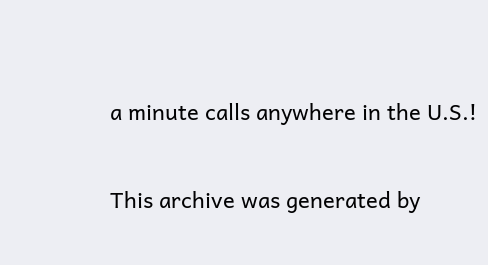a minute calls anywhere in the U.S.!

This archive was generated by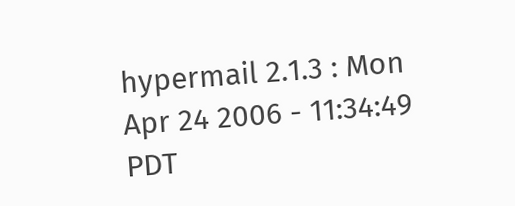hypermail 2.1.3 : Mon Apr 24 2006 - 11:34:49 PDT